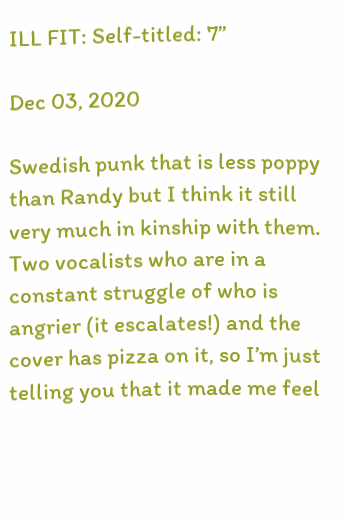ILL FIT: Self-titled: 7”

Dec 03, 2020

Swedish punk that is less poppy than Randy but I think it still very much in kinship with them. Two vocalists who are in a constant struggle of who is angrier (it escalates!) and the cover has pizza on it, so I’m just telling you that it made me feel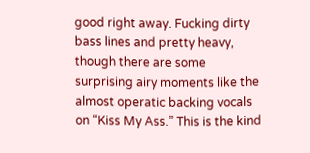good right away. Fucking dirty bass lines and pretty heavy, though there are some surprising airy moments like the almost operatic backing vocals on “Kiss My Ass.” This is the kind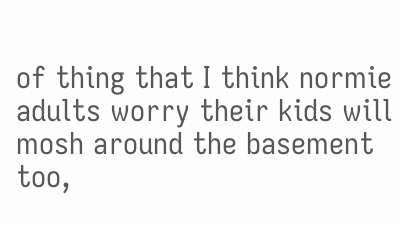of thing that I think normie adults worry their kids will mosh around the basement too,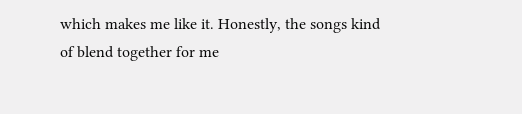which makes me like it. Honestly, the songs kind of blend together for me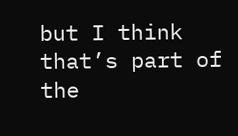but I think that’s part of the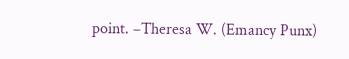point. –Theresa W. (Emancy Punx)